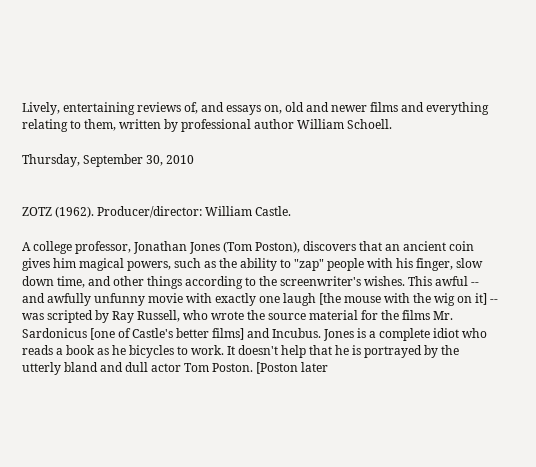Lively, entertaining reviews of, and essays on, old and newer films and everything relating to them, written by professional author William Schoell.

Thursday, September 30, 2010


ZOTZ (1962). Producer/director: William Castle.

A college professor, Jonathan Jones (Tom Poston), discovers that an ancient coin gives him magical powers, such as the ability to "zap" people with his finger, slow down time, and other things according to the screenwriter's wishes. This awful -- and awfully unfunny movie with exactly one laugh [the mouse with the wig on it] -- was scripted by Ray Russell, who wrote the source material for the films Mr. Sardonicus [one of Castle's better films] and Incubus. Jones is a complete idiot who reads a book as he bicycles to work. It doesn't help that he is portrayed by the utterly bland and dull actor Tom Poston. [Poston later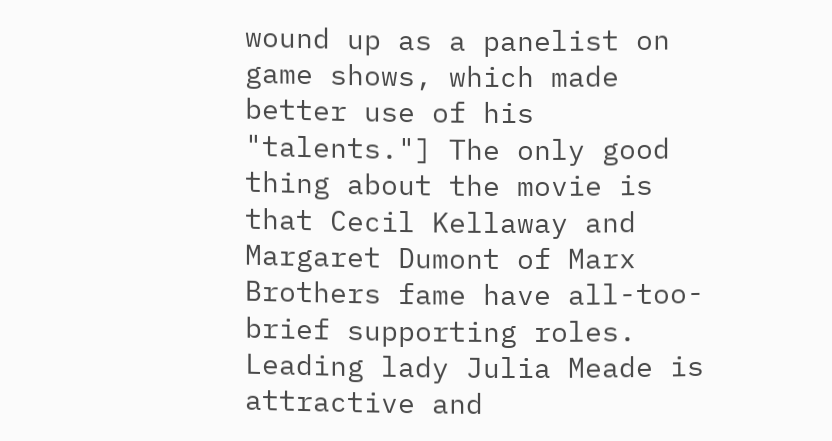wound up as a panelist on game shows, which made better use of his "talents."] The only good thing about the movie is that Cecil Kellaway and Margaret Dumont of Marx Brothers fame have all-too-brief supporting roles. Leading lady Julia Meade is attractive and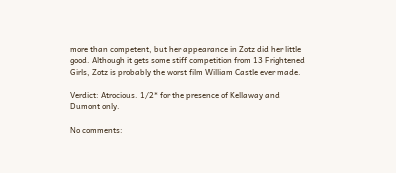more than competent, but her appearance in Zotz did her little good. Although it gets some stiff competition from 13 Frightened Girls, Zotz is probably the worst film William Castle ever made.

Verdict: Atrocious. 1/2* for the presence of Kellaway and Dumont only.

No comments: